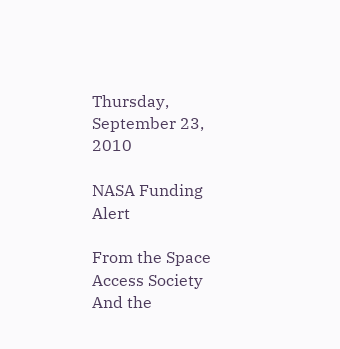Thursday, September 23, 2010

NASA Funding Alert

From the Space Access Society
And the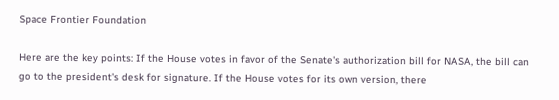Space Frontier Foundation

Here are the key points: If the House votes in favor of the Senate's authorization bill for NASA, the bill can go to the president's desk for signature. If the House votes for its own version, there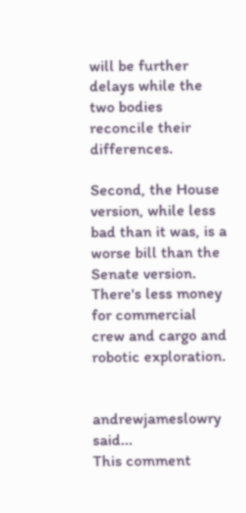will be further delays while the two bodies reconcile their differences.

Second, the House version, while less bad than it was, is a worse bill than the Senate version. There's less money for commercial crew and cargo and robotic exploration.


andrewjameslowry said...
This comment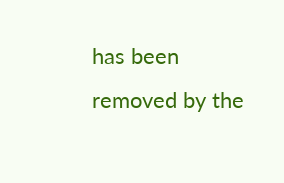has been removed by the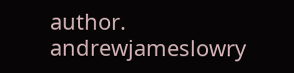author.
andrewjameslowry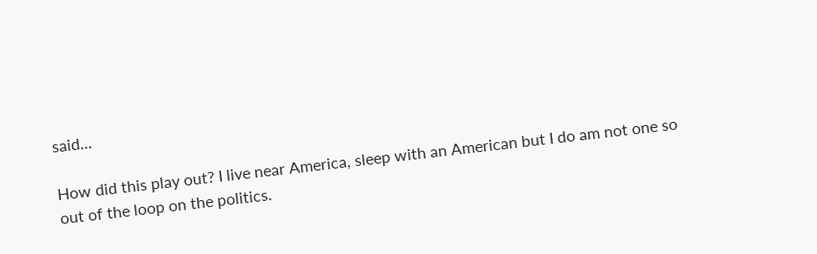said...

How did this play out? I live near America, sleep with an American but I do am not one so out of the loop on the politics.